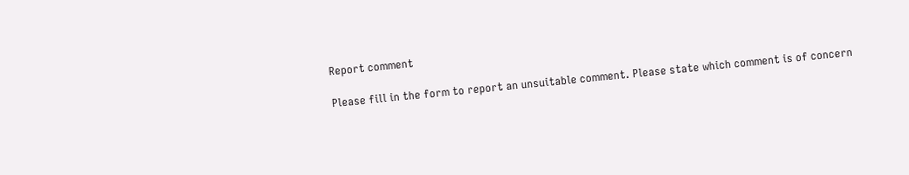Report comment

Please fill in the form to report an unsuitable comment. Please state which comment is of concern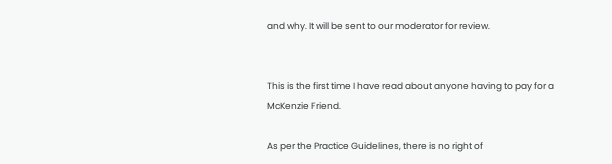and why. It will be sent to our moderator for review.


This is the first time I have read about anyone having to pay for a McKenzie Friend.

As per the Practice Guidelines, there is no right of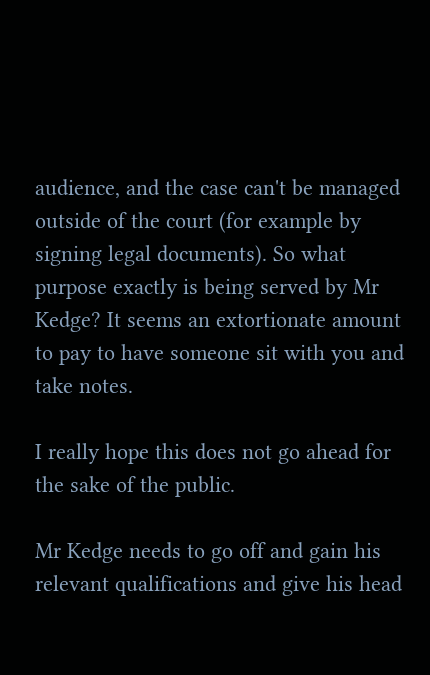audience, and the case can't be managed outside of the court (for example by signing legal documents). So what purpose exactly is being served by Mr Kedge? It seems an extortionate amount to pay to have someone sit with you and take notes.

I really hope this does not go ahead for the sake of the public.

Mr Kedge needs to go off and gain his relevant qualifications and give his head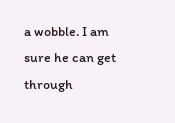a wobble. I am sure he can get through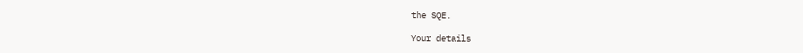the SQE.

Your details